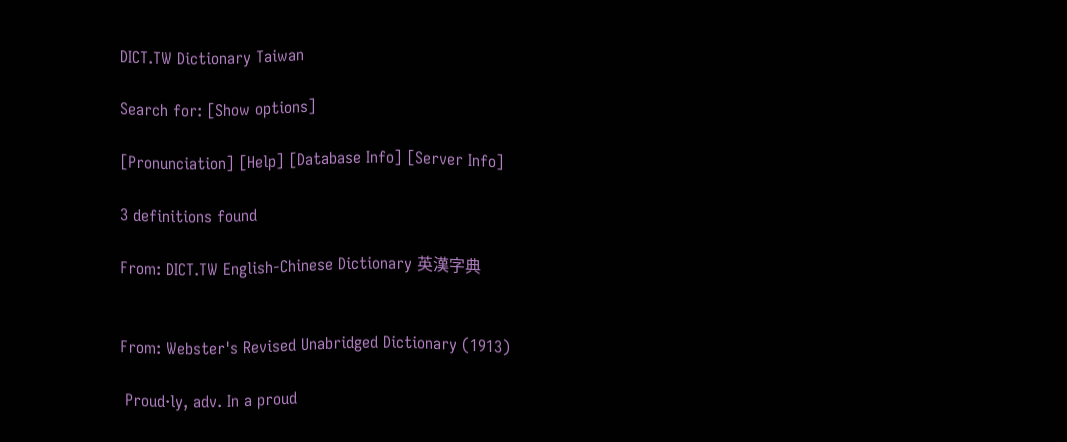DICT.TW Dictionary Taiwan

Search for: [Show options]

[Pronunciation] [Help] [Database Info] [Server Info]

3 definitions found

From: DICT.TW English-Chinese Dictionary 英漢字典


From: Webster's Revised Unabridged Dictionary (1913)

 Proud·ly, adv. In a proud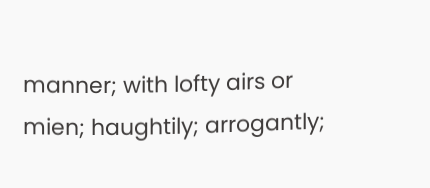manner; with lofty airs or mien; haughtily; arrogantly;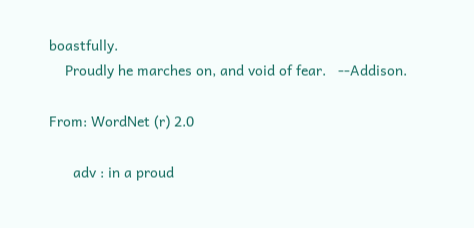boastfully.
    Proudly he marches on, and void of fear.   --Addison.

From: WordNet (r) 2.0

      adv : in a proud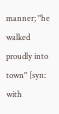manner; "he walked proudly into town" [syn: with